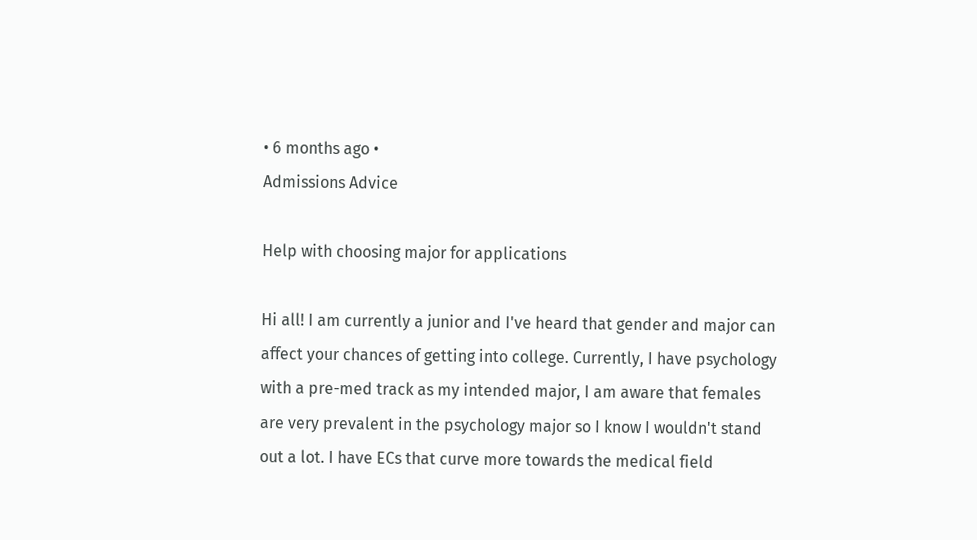• 6 months ago •
Admissions Advice

Help with choosing major for applications

Hi all! I am currently a junior and I've heard that gender and major can affect your chances of getting into college. Currently, I have psychology with a pre-med track as my intended major, I am aware that females are very prevalent in the psychology major so I know I wouldn't stand out a lot. I have ECs that curve more towards the medical field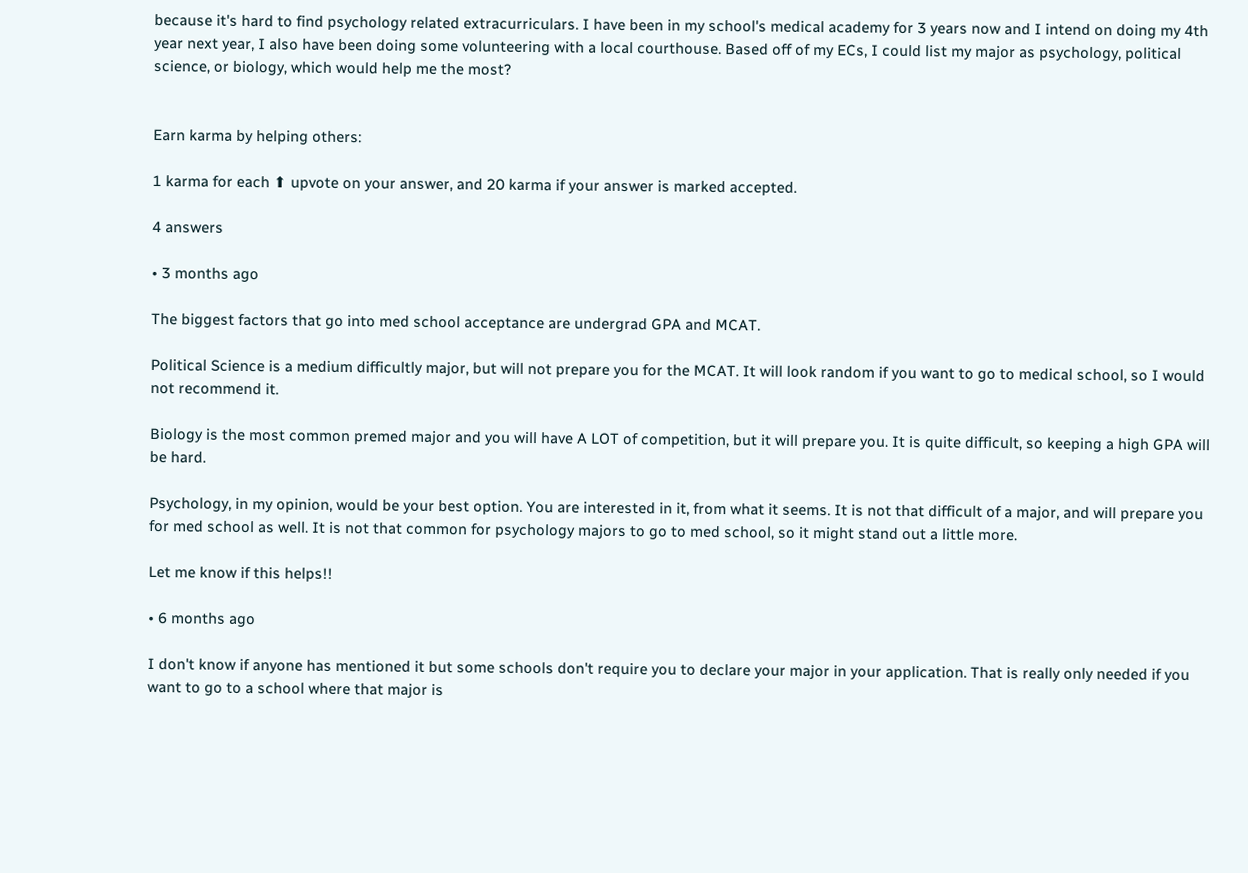because it's hard to find psychology related extracurriculars. I have been in my school's medical academy for 3 years now and I intend on doing my 4th year next year, I also have been doing some volunteering with a local courthouse. Based off of my ECs, I could list my major as psychology, political science, or biology, which would help me the most?


Earn karma by helping others:

1 karma for each ⬆ upvote on your answer, and 20 karma if your answer is marked accepted.

4 answers

• 3 months ago

The biggest factors that go into med school acceptance are undergrad GPA and MCAT.

Political Science is a medium difficultly major, but will not prepare you for the MCAT. It will look random if you want to go to medical school, so I would not recommend it.

Biology is the most common premed major and you will have A LOT of competition, but it will prepare you. It is quite difficult, so keeping a high GPA will be hard.

Psychology, in my opinion, would be your best option. You are interested in it, from what it seems. It is not that difficult of a major, and will prepare you for med school as well. It is not that common for psychology majors to go to med school, so it might stand out a little more.

Let me know if this helps!!

• 6 months ago

I don't know if anyone has mentioned it but some schools don't require you to declare your major in your application. That is really only needed if you want to go to a school where that major is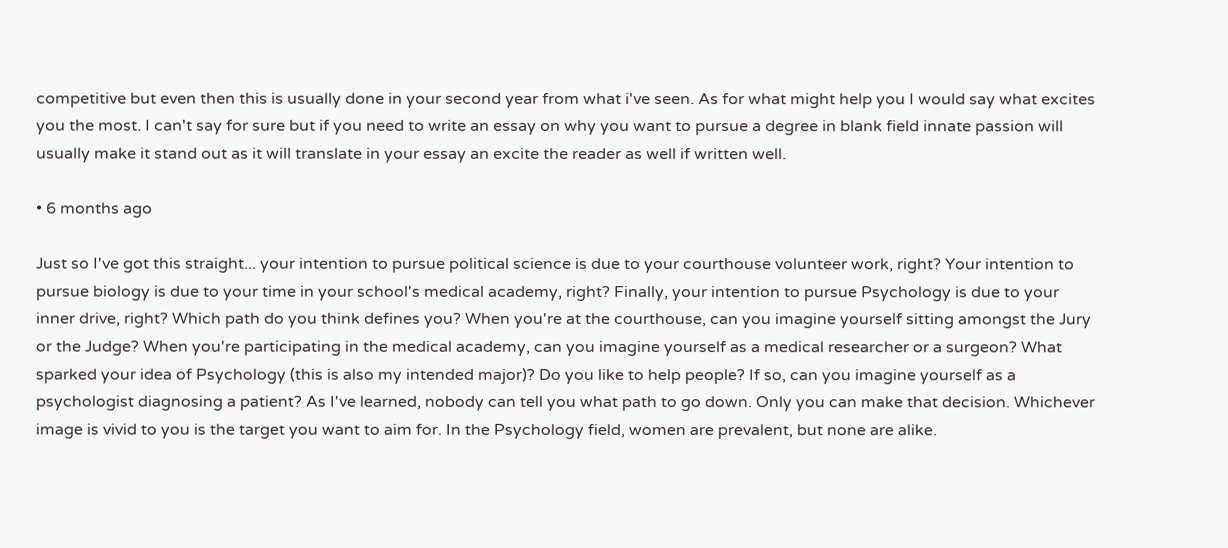competitive but even then this is usually done in your second year from what i've seen. As for what might help you I would say what excites you the most. I can't say for sure but if you need to write an essay on why you want to pursue a degree in blank field innate passion will usually make it stand out as it will translate in your essay an excite the reader as well if written well.

• 6 months ago

Just so I've got this straight... your intention to pursue political science is due to your courthouse volunteer work, right? Your intention to pursue biology is due to your time in your school's medical academy, right? Finally, your intention to pursue Psychology is due to your inner drive, right? Which path do you think defines you? When you're at the courthouse, can you imagine yourself sitting amongst the Jury or the Judge? When you're participating in the medical academy, can you imagine yourself as a medical researcher or a surgeon? What sparked your idea of Psychology (this is also my intended major)? Do you like to help people? If so, can you imagine yourself as a psychologist diagnosing a patient? As I've learned, nobody can tell you what path to go down. Only you can make that decision. Whichever image is vivid to you is the target you want to aim for. In the Psychology field, women are prevalent, but none are alike.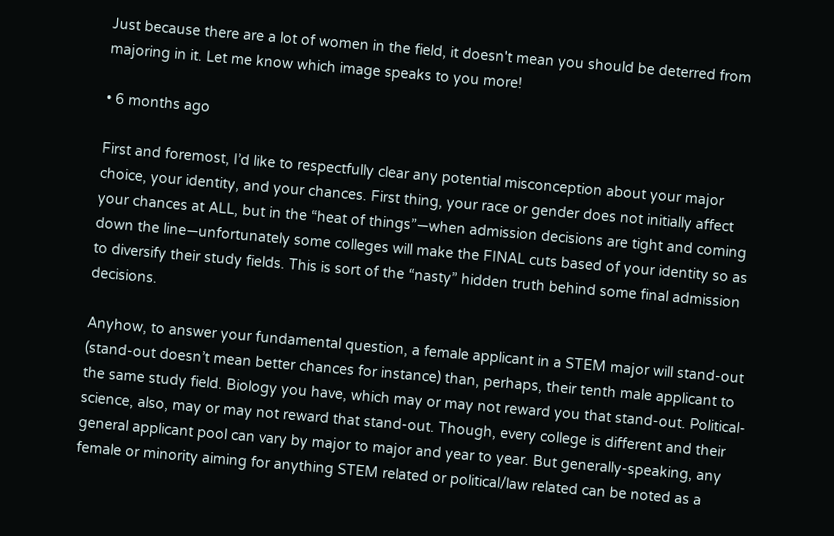Just because there are a lot of women in the field, it doesn't mean you should be deterred from majoring in it. Let me know which image speaks to you more!

• 6 months ago

First and foremost, I’d like to respectfully clear any potential misconception about your major choice, your identity, and your chances. First thing, your race or gender does not initially affect your chances at ALL, but in the “heat of things”—when admission decisions are tight and coming down the line—unfortunately some colleges will make the FINAL cuts based of your identity so as to diversify their study fields. This is sort of the “nasty” hidden truth behind some final admission decisions.

Anyhow, to answer your fundamental question, a female applicant in a STEM major will stand-out (stand-out doesn’t mean better chances for instance) than, perhaps, their tenth male applicant to the same study field. Biology you have, which may or may not reward you that stand-out. Political-science, also, may or may not reward that stand-out. Though, every college is different and their general applicant pool can vary by major to major and year to year. But generally-speaking, any female or minority aiming for anything STEM related or political/law related can be noted as a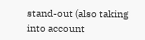stand-out (also taking into account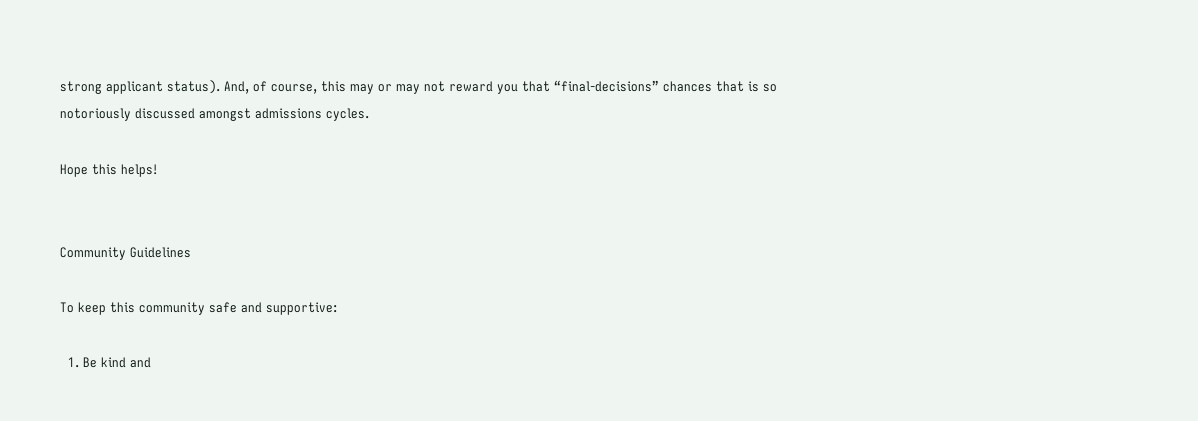strong applicant status). And, of course, this may or may not reward you that “final-decisions” chances that is so notoriously discussed amongst admissions cycles.

Hope this helps!


Community Guidelines

To keep this community safe and supportive:

  1. Be kind and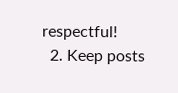respectful!
  2. Keep posts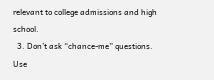relevant to college admissions and high school.
  3. Don’t ask “chance-me” questions. Use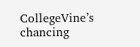CollegeVine’s chancing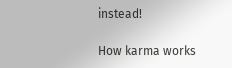instead!

How karma works